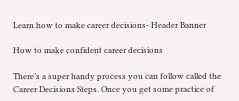Learn how to make career decisions- Header Banner

How to make confident career decisions

There’s a super handy process you can follow called the Career Decisions Steps. Once you get some practice of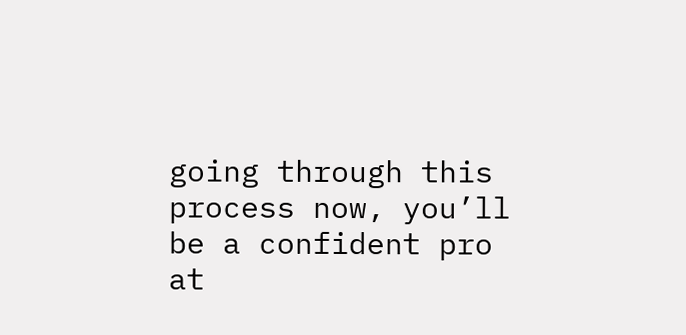going through this process now, you’ll be a confident pro at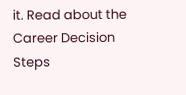it. Read about the Career Decision Steps